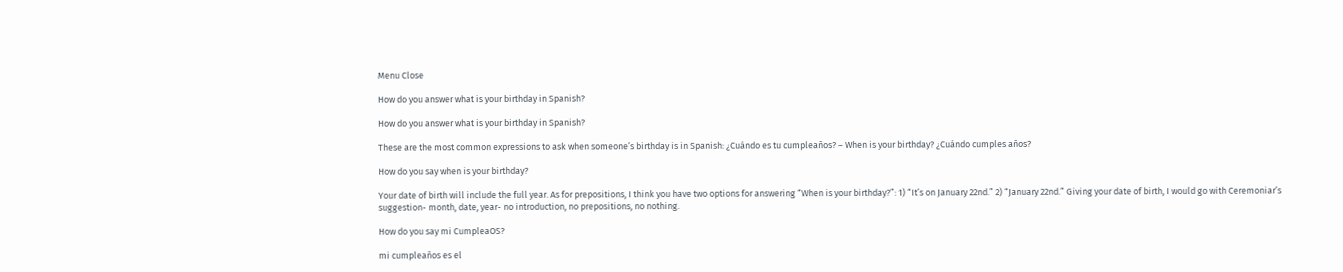Menu Close

How do you answer what is your birthday in Spanish?

How do you answer what is your birthday in Spanish?

These are the most common expressions to ask when someone’s birthday is in Spanish: ¿Cuándo es tu cumpleaños? – When is your birthday? ¿Cuándo cumples años?

How do you say when is your birthday?

Your date of birth will include the full year. As for prepositions, I think you have two options for answering “When is your birthday?”: 1) “It’s on January 22nd.” 2) “January 22nd.” Giving your date of birth, I would go with Ceremoniar’s suggestion- month, date, year- no introduction, no prepositions, no nothing.

How do you say mi CumpleaOS?

mi cumpleaños es el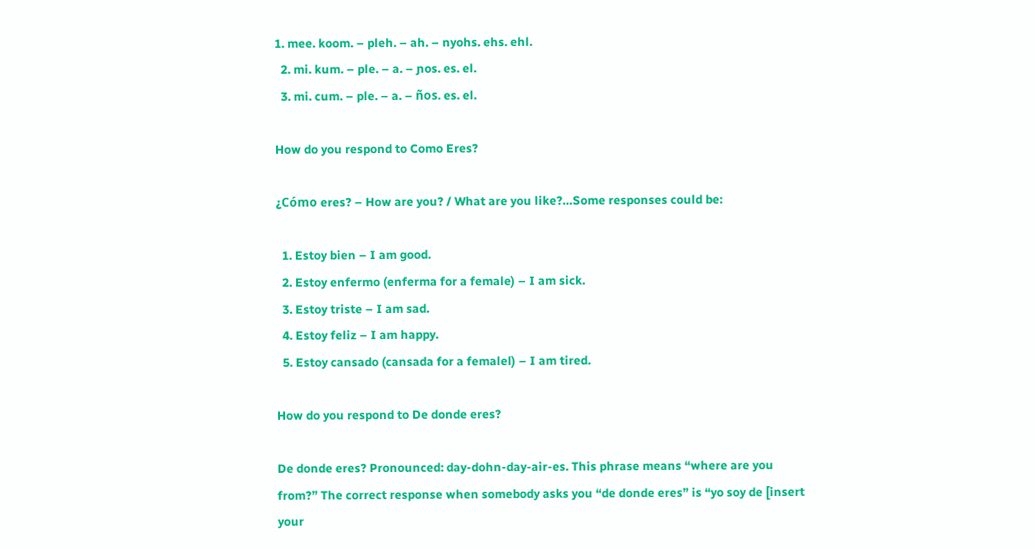1. mee. koom. – pleh. – ah. – nyohs. ehs. ehl.
  2. mi. kum. – ple. – a. – ɲos. es. el.
  3. mi. cum. – ple. – a. – ños. es. el.

How do you respond to Como Eres?

¿Cómo eres? – How are you? / What are you like?…Some responses could be:

  1. Estoy bien – I am good.
  2. Estoy enfermo (enferma for a female) – I am sick.
  3. Estoy triste – I am sad.
  4. Estoy feliz – I am happy.
  5. Estoy cansado (cansada for a femalel) – I am tired.

How do you respond to De donde eres?

De donde eres? Pronounced: day-dohn-day-air-es. This phrase means “where are you from?” The correct response when somebody asks you “de donde eres” is “yo soy de [insert your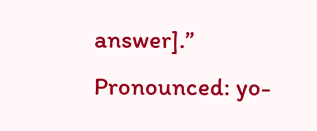answer].” Pronounced: yo-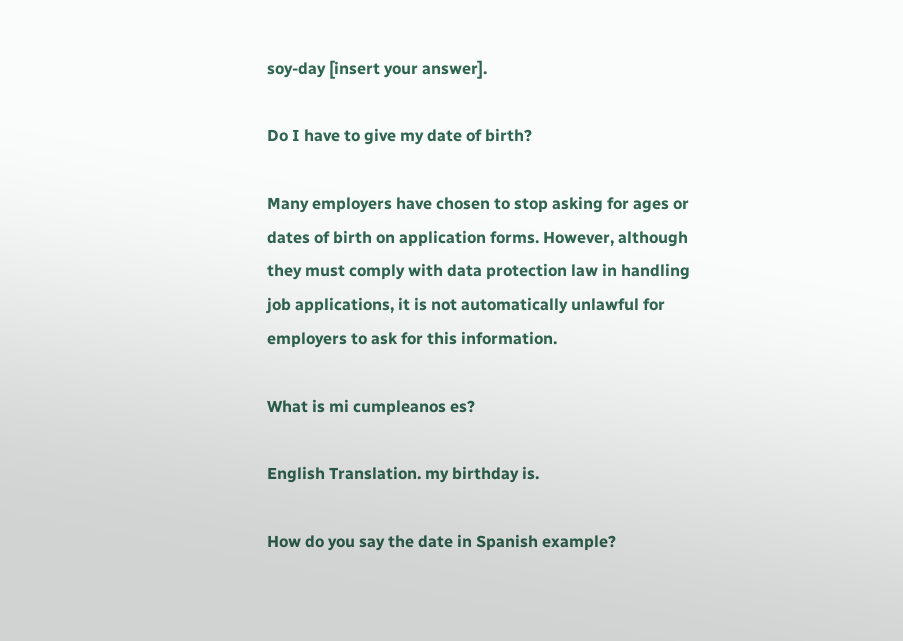soy-day [insert your answer].

Do I have to give my date of birth?

Many employers have chosen to stop asking for ages or dates of birth on application forms. However, although they must comply with data protection law in handling job applications, it is not automatically unlawful for employers to ask for this information.

What is mi cumpleanos es?

English Translation. my birthday is.

How do you say the date in Spanish example?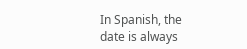In Spanish, the date is always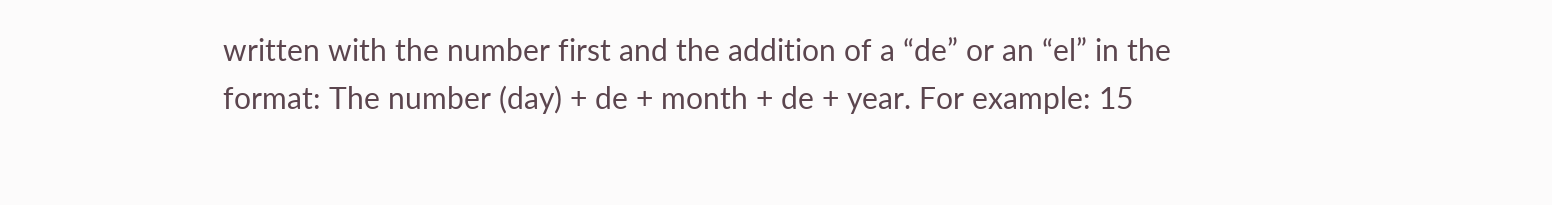written with the number first and the addition of a “de” or an “el” in the format: The number (day) + de + month + de + year. For example: 15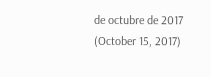de octubre de 2017 (October 15, 2017)